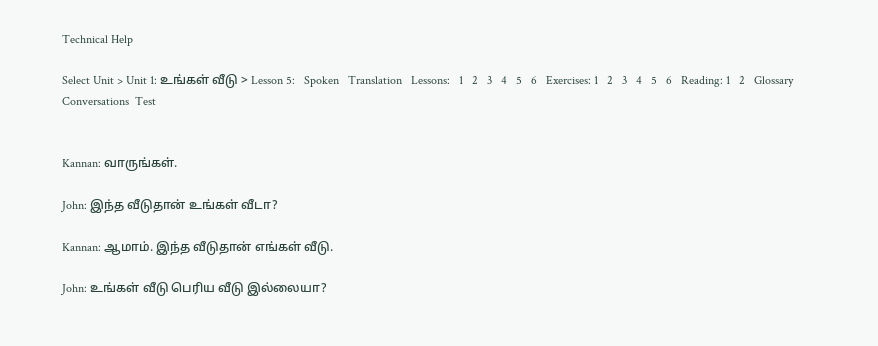Technical Help

Select Unit > Unit 1: உங்கள் வீடு > Lesson 5:   Spoken   Translation   Lessons:   1   2   3   4   5   6   Exercises: 1   2   3   4   5   6   Reading: 1   2   Glossary   Conversations  Test


Kannan: வாருங்கள்.

John: இந்த வீடுதான் உங்கள் வீடா?

Kannan: ஆமாம். இந்த வீடுதான் எங்கள் வீடு.

John: உங்கள் வீடு பெரிய வீடு இல்லையா?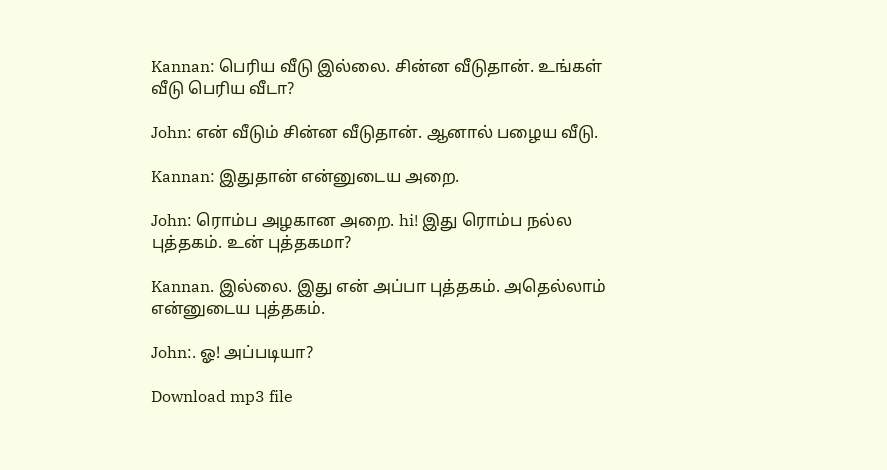Kannan: பெரிய வீடு இல்லை. சின்ன வீடுதான். உங்கள் வீடு பெரிய வீடா?

John: என் வீடும் சின்ன வீடுதான். ஆனால் பழைய வீடு.

Kannan: இதுதான் என்னுடைய அறை.

John: ரொம்ப அழகான அறை. hi! இது ரொம்ப நல்ல புத்தகம். உன் புத்தகமா?

Kannan. இல்லை. இது என் அப்பா புத்தகம். அதெல்லாம் என்னுடைய புத்தகம்.

John:. ஓ! அப்படியா?

Download mp3 file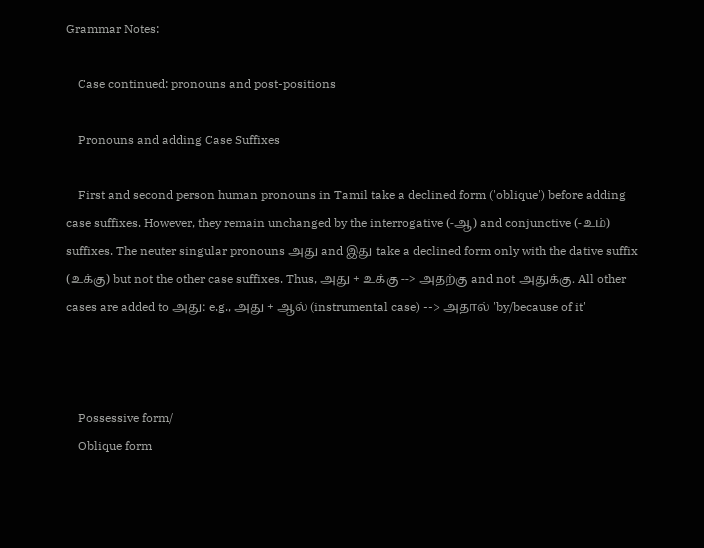Grammar Notes:

    Case continued: pronouns and post-positions

    Pronouns and adding Case Suffixes

    First and second person human pronouns in Tamil take a declined form ('oblique') before adding case suffixes. However, they remain unchanged by the interrogative (-ஆ) and conjunctive (-உம்) suffixes. The neuter singular pronouns அது and இது take a declined form only with the dative suffix (உக்கு) but not the other case suffixes. Thus, அது + உக்கு --> அதற்கு and not அதுக்கு. All other cases are added to அது: e.g., அது + ஆல் (instrumental case) --> அதால் 'by/because of it'



    Possessive form/
    Oblique form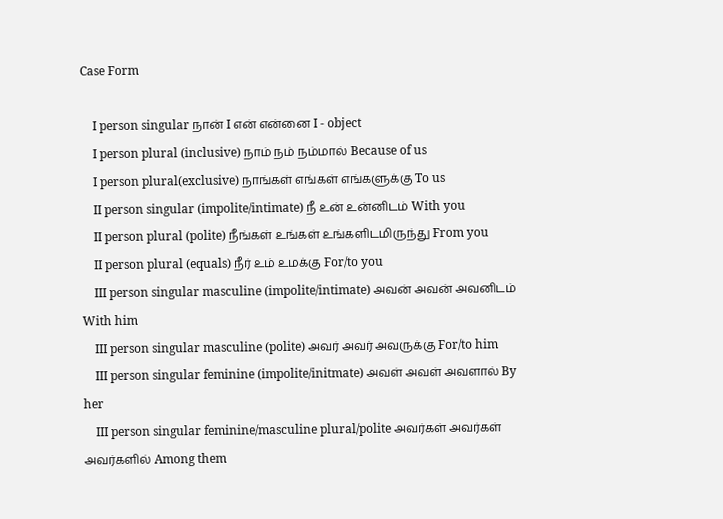Case Form

    I person singular நான் I என் என்னை I - object
    I person plural (inclusive) நாம் நம் நம்மால் Because of us
    I person plural(exclusive) நாங்கள் எங்கள் எங்களுக்கு To us
    II person singular (impolite/intimate) நீ உன் உன்னிடம் With you
    II person plural (polite) நீங்கள் உங்கள் உங்களிடமிருந்து From you
    II person plural (equals) நீர் உம் உமக்கு For/to you
    III person singular masculine (impolite/intimate) அவன் அவன் அவனிடம் With him
    III person singular masculine (polite) அவர் அவர் அவருக்கு For/to him
    III person singular feminine (impolite/initmate) அவள் அவள் அவளால் By her
    III person singular feminine/masculine plural/polite அவர்கள் அவர்கள் அவர்களில் Among them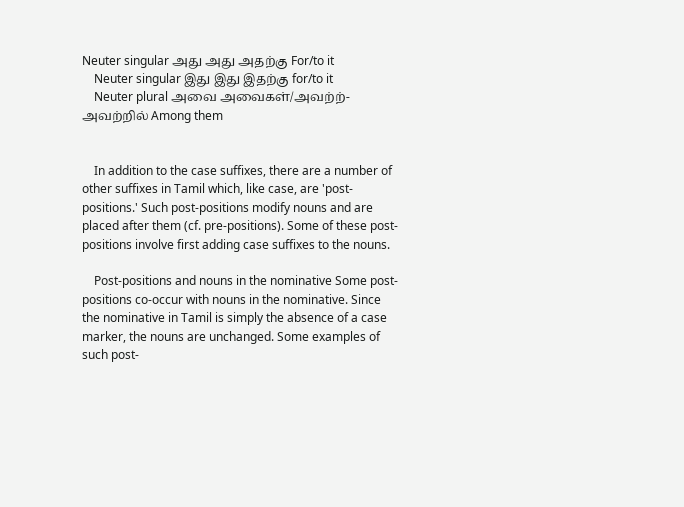Neuter singular அது அது அதற்கு For/to it
    Neuter singular இது இது இதற்கு for/to it
    Neuter plural அவை அவைகள்/அவற்ற்- அவற்றில் Among them


    In addition to the case suffixes, there are a number of other suffixes in Tamil which, like case, are 'post-positions.' Such post-positions modify nouns and are placed after them (cf. pre-positions). Some of these post-positions involve first adding case suffixes to the nouns.

    Post-positions and nouns in the nominative Some post-positions co-occur with nouns in the nominative. Since the nominative in Tamil is simply the absence of a case marker, the nouns are unchanged. Some examples of such post-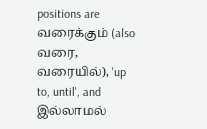positions are வரைக்கும் (also வரை, வரையில்), 'up to, until', and இல்லாமல்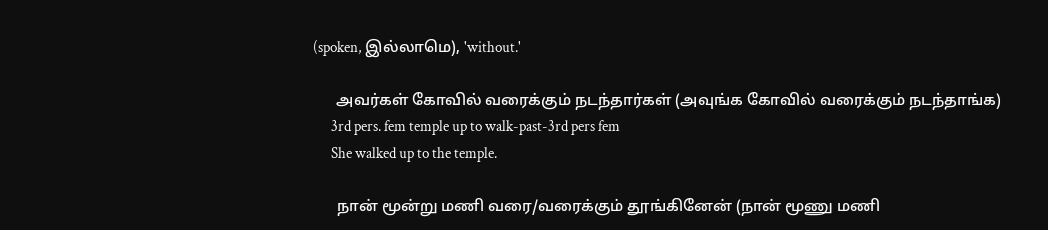(spoken, இல்லாமெ), 'without.'

      அவர்கள் கோவில் வரைக்கும் நடந்தார்கள் (அவுங்க கோவில் வரைக்கும் நடந்தாங்க)
      3rd pers. fem temple up to walk-past-3rd pers fem
      She walked up to the temple.

      நான் மூன்று மணி வரை/வரைக்கும் தூங்கினேன் (நான் மூணு மணி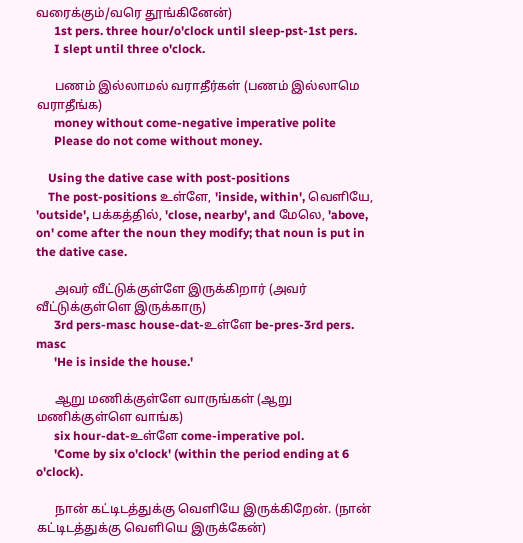வரைக்கும்/வரெ தூங்கினேன்)
      1st pers. three hour/o'clock until sleep-pst-1st pers.
      I slept until three o'clock.

      பணம் இல்லாமல் வராதீர்கள் (பணம் இல்லாமெ வராதீங்க)
      money without come-negative imperative polite
      Please do not come without money.

    Using the dative case with post-positions
    The post-positions உள்ளே, 'inside, within', வெளியே, 'outside', பக்கத்தில், 'close, nearby', and மேலெ, 'above, on' come after the noun they modify; that noun is put in the dative case.

      அவர் வீட்டுக்குள்ளே இருக்கிறார் (அவர் வீட்டுக்குள்ளெ இருக்காரு)
      3rd pers-masc house-dat-உள்ளே be-pres-3rd pers. masc
      'He is inside the house.'

      ஆறு மணிக்குள்ளே வாருங்கள் (ஆறு மணிக்குள்ளெ வாங்க)
      six hour-dat-உள்ளே come-imperative pol.
      'Come by six o'clock' (within the period ending at 6 o'clock).

      நான் கட்டிடத்துக்கு வெளியே இருக்கிறேன். (நான் கட்டிடத்துக்கு வெளியெ இருக்கேன்)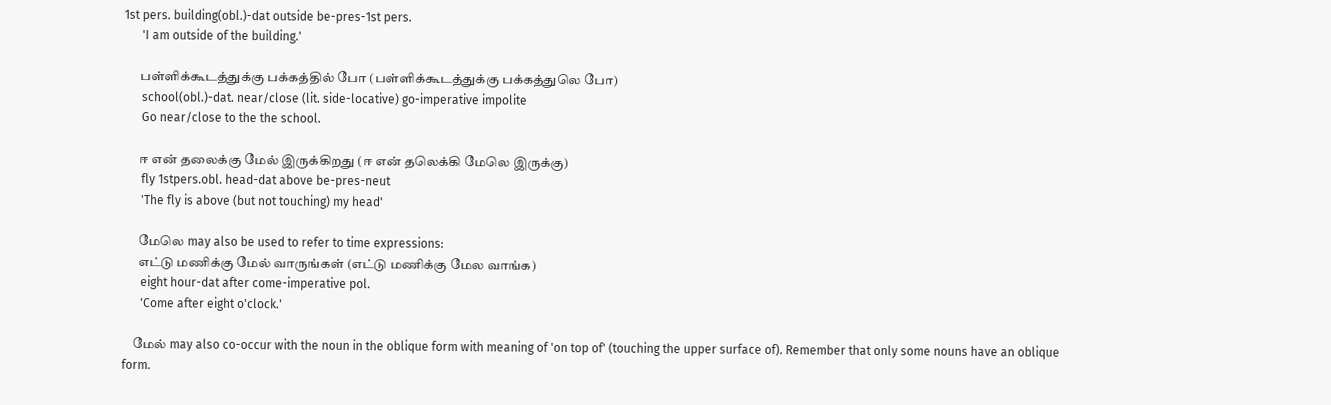1st pers. building(obl.)-dat outside be-pres-1st pers.
      'I am outside of the building.'

      பள்ளிக்கூடத்துக்கு பக்கத்தில் போ (பள்ளிக்கூடத்துக்கு பக்கத்துலெ போ)
      school(obl.)-dat. near/close (lit. side-locative) go-imperative impolite
      Go near/close to the the school.

      ஈ என் தலைக்கு மேல் இருக்கிறது (ஈ என் தலெக்கி மேலெ இருக்கு)
      fly 1stpers.obl. head-dat above be-pres-neut
      'The fly is above (but not touching) my head'

      மேலெ may also be used to refer to time expressions:
      எட்டு மணிக்கு மேல் வாருங்கள் (எட்டு மணிக்கு மேல வாங்க)
      eight hour-dat after come-imperative pol.
      'Come after eight o'clock.'

    மேல் may also co-occur with the noun in the oblique form with meaning of 'on top of' (touching the upper surface of). Remember that only some nouns have an oblique form.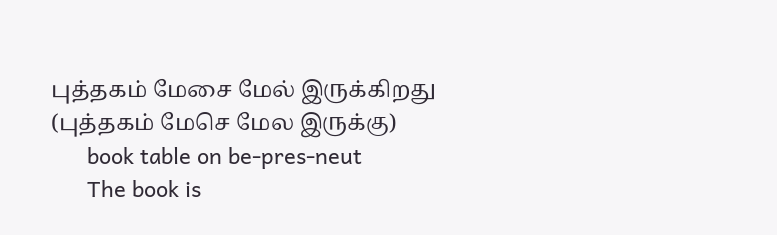புத்தகம் மேசை மேல் இருக்கிறது (புத்தகம் மேசெ மேல இருக்கு)
      book table on be-pres-neut
      The book is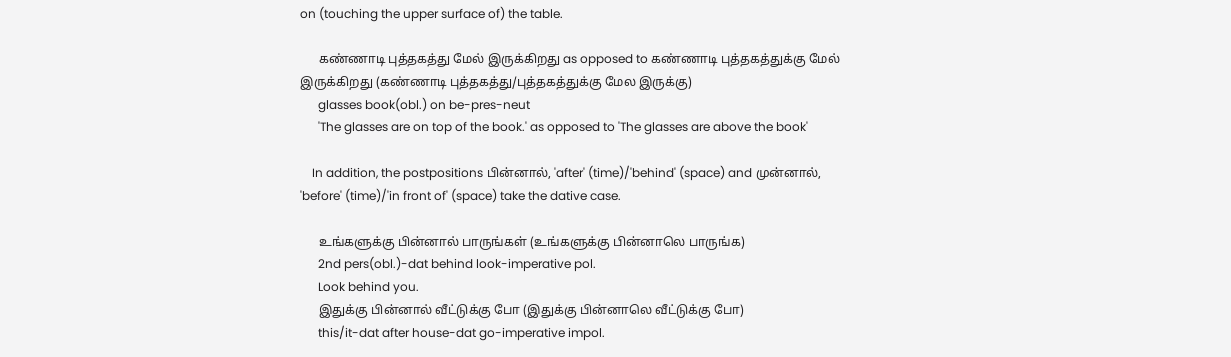on (touching the upper surface of) the table.

      கண்ணாடி புத்தகத்து மேல் இருக்கிறது as opposed to கண்ணாடி புத்தகத்துக்கு மேல் இருக்கிறது (கண்ணாடி புத்தகத்து/புத்தகத்துக்கு மேல இருக்கு)
      glasses book(obl.) on be-pres-neut
      'The glasses are on top of the book.' as opposed to 'The glasses are above the book'

    In addition, the postpositions பின்னால், 'after' (time)/'behind' (space) and முன்னால், 'before' (time)/'in front of' (space) take the dative case.

      உங்களுக்கு பின்னால் பாருங்கள் (உங்களுக்கு பின்னாலெ பாருங்க)
      2nd pers(obl.)-dat behind look-imperative pol.
      Look behind you.
      இதுக்கு பின்னால் வீட்டுக்கு போ (இதுக்கு பின்னாலெ வீட்டுக்கு போ)
      this/it-dat after house-dat go-imperative impol.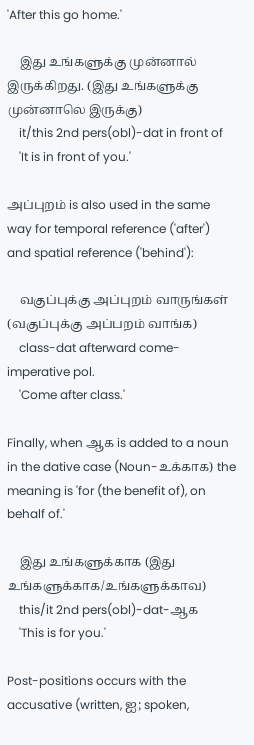'After this go home.'

    இது உங்களுக்கு முன்னால் இருக்கிறது. (இது உங்களுக்கு முன்னாலெ இருக்கு)
    it/this 2nd pers(obl)-dat in front of
    'It is in front of you.'

அப்புறம் is also used in the same way for temporal reference ('after') and spatial reference ('behind'):

    வகுப்புக்கு அப்புறம் வாருங்கள் (வகுப்புக்கு அப்பறம் வாங்க)
    class-dat afterward come-imperative pol.
    'Come after class.'

Finally, when ஆக is added to a noun in the dative case (Noun-உக்காக) the meaning is 'for (the benefit of), on behalf of.'

    இது உங்களுக்காக (இது உங்களுக்காக/உங்களுக்காவ)
    this/it 2nd pers(obl)-dat-ஆக
    'This is for you.'

Post-positions occurs with the accusative (written, ஐ; spoken,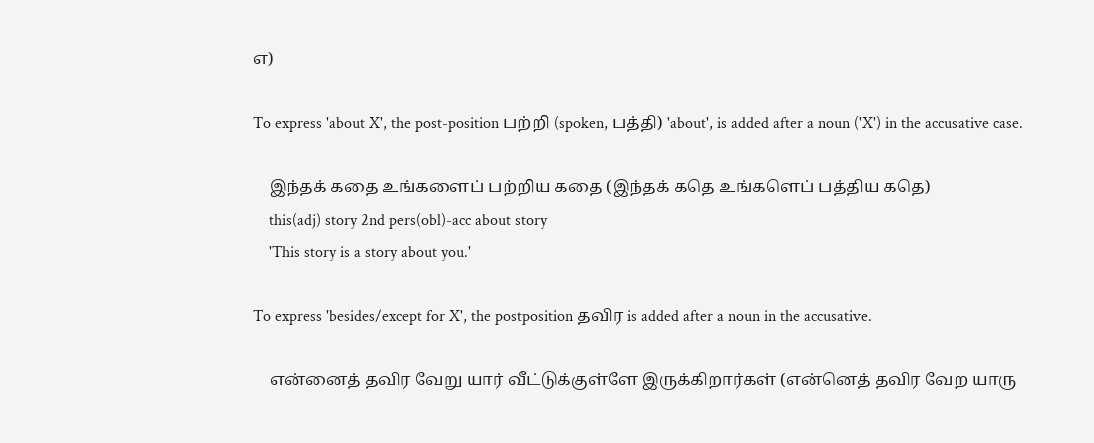எ)

To express 'about X', the post-position பற்றி (spoken, பத்தி) 'about', is added after a noun ('X') in the accusative case.

    இந்தக் கதை உங்களைப் பற்றிய கதை (இந்தக் கதெ உங்களெப் பத்திய கதெ)
    this(adj) story 2nd pers(obl)-acc about story
    'This story is a story about you.'

To express 'besides/except for X', the postposition தவிர is added after a noun in the accusative.

    என்னைத் தவிர வேறு யார் வீட்டுக்குள்ளே இருக்கிறார்கள் (என்னெத் தவிர வேற யாரு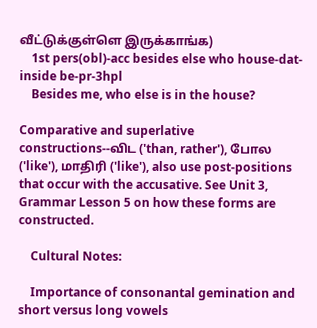வீட்டுக்குள்ளெ இருக்காங்க)
    1st pers(obl)-acc besides else who house-dat-inside be-pr-3hpl
    Besides me, who else is in the house?

Comparative and superlative constructions--விட ('than, rather'), போல ('like'), மாதிரி ('like'), also use post-positions that occur with the accusative. See Unit 3, Grammar Lesson 5 on how these forms are constructed.

    Cultural Notes:

    Importance of consonantal gemination and short versus long vowels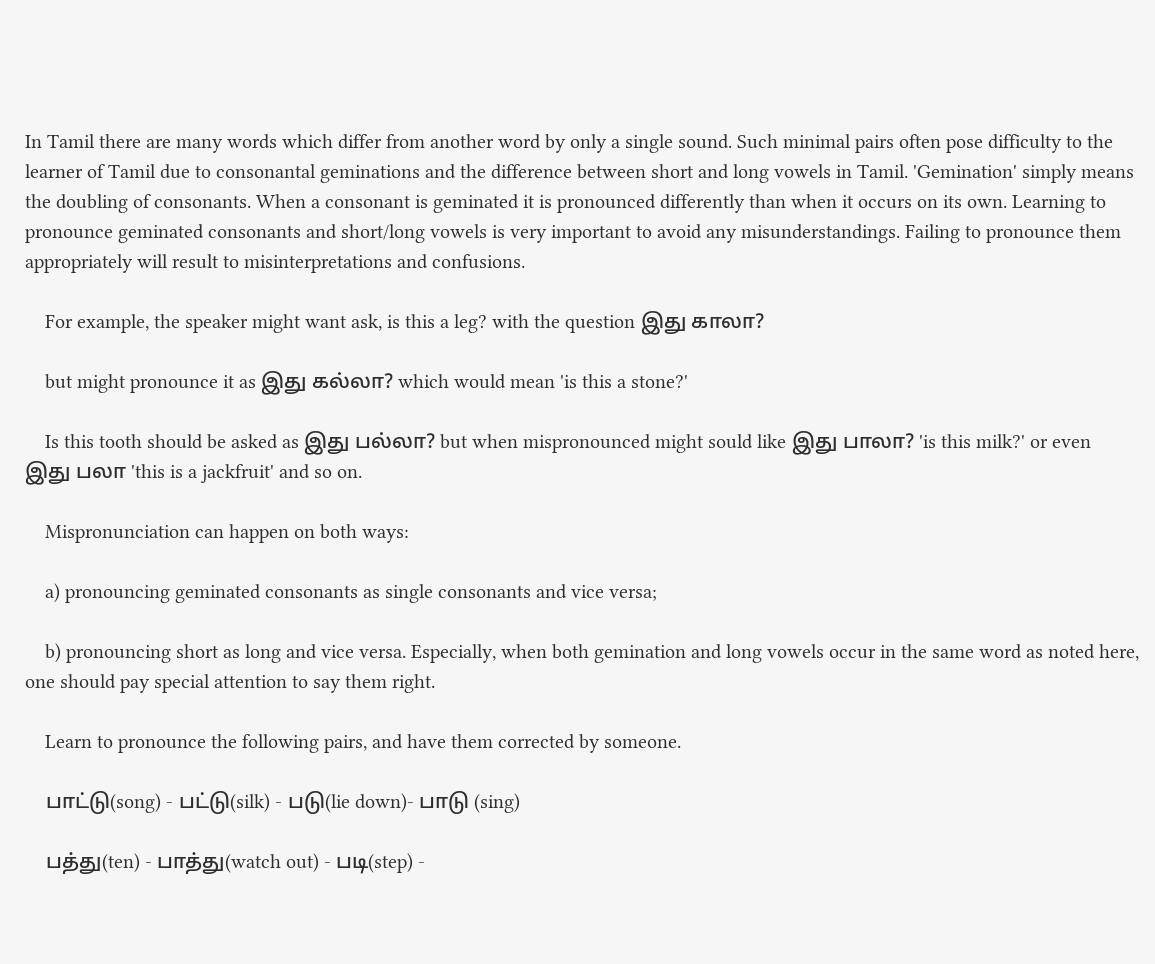In Tamil there are many words which differ from another word by only a single sound. Such minimal pairs often pose difficulty to the learner of Tamil due to consonantal geminations and the difference between short and long vowels in Tamil. 'Gemination' simply means the doubling of consonants. When a consonant is geminated it is pronounced differently than when it occurs on its own. Learning to pronounce geminated consonants and short/long vowels is very important to avoid any misunderstandings. Failing to pronounce them appropriately will result to misinterpretations and confusions.

    For example, the speaker might want ask, is this a leg? with the question இது காலா?

    but might pronounce it as இது கல்லா? which would mean 'is this a stone?'

    Is this tooth should be asked as இது பல்லா? but when mispronounced might sould like இது பாலா? 'is this milk?' or even இது பலா 'this is a jackfruit' and so on.

    Mispronunciation can happen on both ways:

    a) pronouncing geminated consonants as single consonants and vice versa;

    b) pronouncing short as long and vice versa. Especially, when both gemination and long vowels occur in the same word as noted here, one should pay special attention to say them right.

    Learn to pronounce the following pairs, and have them corrected by someone.

    பாட்டு(song) - பட்டு(silk) - படு(lie down)- பாடு (sing)

    பத்து(ten) - பாத்து(watch out) - படி(step) -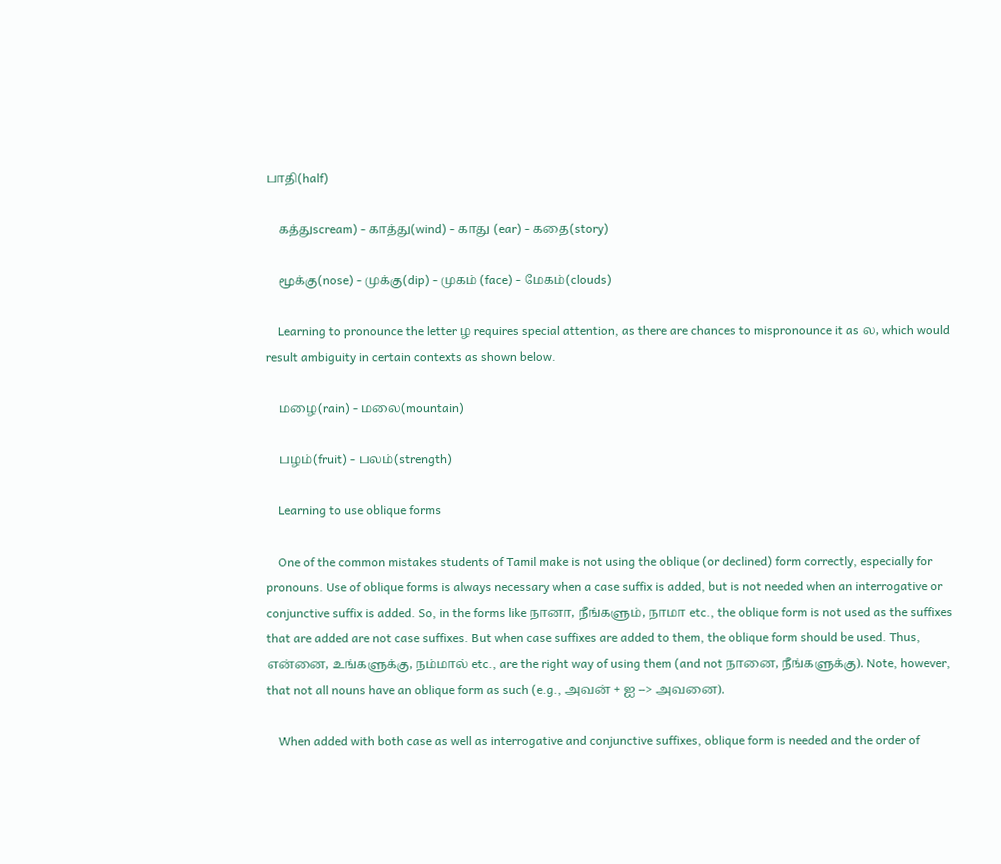பாதி(half)

    கத்துscream) - காத்து(wind) - காது (ear) - கதை(story)

    மூக்கு(nose) - முக்கு(dip) - முகம் (face) - மேகம்(clouds)

    Learning to pronounce the letter ழ requires special attention, as there are chances to mispronounce it as ல, which would result ambiguity in certain contexts as shown below.

    மழை(rain) - மலை(mountain)

    பழம்(fruit) - பலம்(strength)

    Learning to use oblique forms

    One of the common mistakes students of Tamil make is not using the oblique (or declined) form correctly, especially for pronouns. Use of oblique forms is always necessary when a case suffix is added, but is not needed when an interrogative or conjunctive suffix is added. So, in the forms like நானா, நீங்களும், நாமா etc., the oblique form is not used as the suffixes that are added are not case suffixes. But when case suffixes are added to them, the oblique form should be used. Thus, என்னை, உங்களுக்கு, நம்மால் etc., are the right way of using them (and not நானை, நீங்களுக்கு). Note, however, that not all nouns have an oblique form as such (e.g., அவன் + ஐ --> அவனை).

    When added with both case as well as interrogative and conjunctive suffixes, oblique form is needed and the order of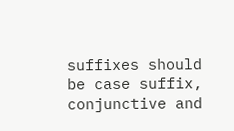suffixes should be case suffix, conjunctive and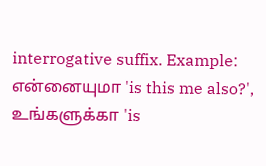interrogative suffix. Example: என்னையுமா 'is this me also?', உங்களுக்கா 'is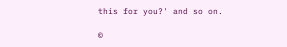this for you?' and so on.

©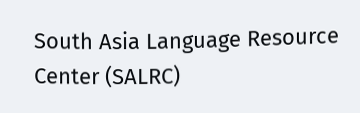South Asia Language Resource Center (SALRC)